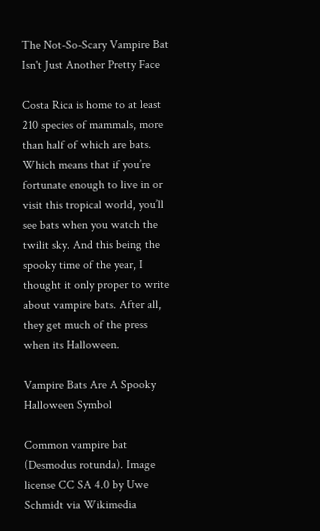The Not-So-Scary Vampire Bat Isn't Just Another Pretty Face

Costa Rica is home to at least 210 species of mammals, more than half of which are bats. Which means that if you’re fortunate enough to live in or visit this tropical world, you’ll see bats when you watch the twilit sky. And this being the spooky time of the year, I thought it only proper to write about vampire bats. After all, they get much of the press when its Halloween.

Vampire Bats Are A Spooky Halloween Symbol

Common vampire bat (Desmodus rotunda). Image license CC SA 4.0 by Uwe Schmidt via Wikimedia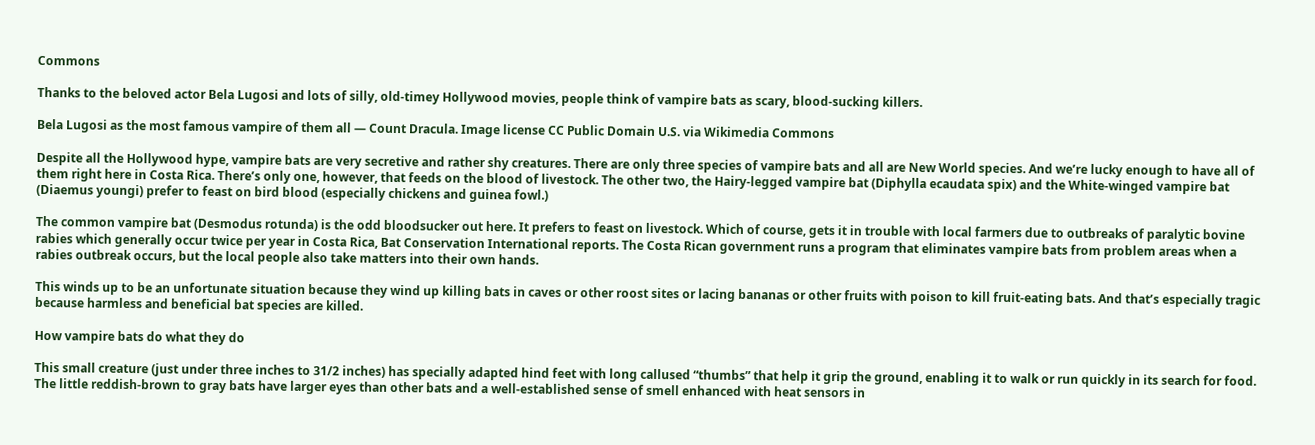Commons

Thanks to the beloved actor Bela Lugosi and lots of silly, old-timey Hollywood movies, people think of vampire bats as scary, blood-sucking killers.

Bela Lugosi as the most famous vampire of them all — Count Dracula. Image license CC Public Domain U.S. via Wikimedia Commons

Despite all the Hollywood hype, vampire bats are very secretive and rather shy creatures. There are only three species of vampire bats and all are New World species. And we’re lucky enough to have all of them right here in Costa Rica. There’s only one, however, that feeds on the blood of livestock. The other two, the Hairy-legged vampire bat (Diphylla ecaudata spix) and the White-winged vampire bat (Diaemus youngi) prefer to feast on bird blood (especially chickens and guinea fowl.)

The common vampire bat (Desmodus rotunda) is the odd bloodsucker out here. It prefers to feast on livestock. Which of course, gets it in trouble with local farmers due to outbreaks of paralytic bovine rabies which generally occur twice per year in Costa Rica, Bat Conservation International reports. The Costa Rican government runs a program that eliminates vampire bats from problem areas when a rabies outbreak occurs, but the local people also take matters into their own hands.

This winds up to be an unfortunate situation because they wind up killing bats in caves or other roost sites or lacing bananas or other fruits with poison to kill fruit-eating bats. And that’s especially tragic because harmless and beneficial bat species are killed.

How vampire bats do what they do

This small creature (just under three inches to 31/2 inches) has specially adapted hind feet with long callused “thumbs” that help it grip the ground, enabling it to walk or run quickly in its search for food. The little reddish-brown to gray bats have larger eyes than other bats and a well-established sense of smell enhanced with heat sensors in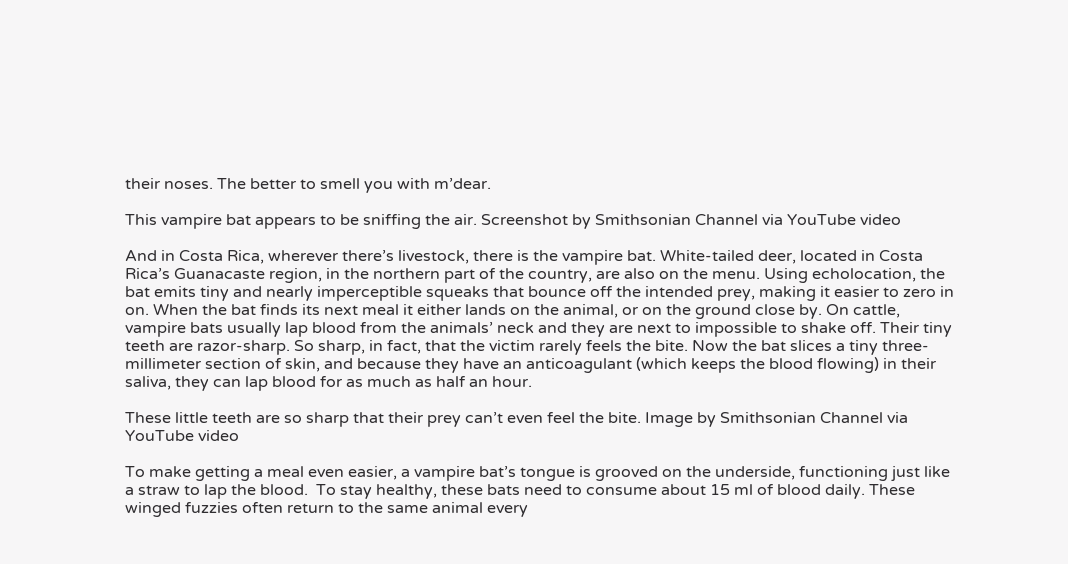their noses. The better to smell you with m’dear.

This vampire bat appears to be sniffing the air. Screenshot by Smithsonian Channel via YouTube video

And in Costa Rica, wherever there’s livestock, there is the vampire bat. White-tailed deer, located in Costa Rica’s Guanacaste region, in the northern part of the country, are also on the menu. Using echolocation, the bat emits tiny and nearly imperceptible squeaks that bounce off the intended prey, making it easier to zero in on. When the bat finds its next meal it either lands on the animal, or on the ground close by. On cattle, vampire bats usually lap blood from the animals’ neck and they are next to impossible to shake off. Their tiny teeth are razor-sharp. So sharp, in fact, that the victim rarely feels the bite. Now the bat slices a tiny three-millimeter section of skin, and because they have an anticoagulant (which keeps the blood flowing) in their saliva, they can lap blood for as much as half an hour.

These little teeth are so sharp that their prey can’t even feel the bite. Image by Smithsonian Channel via YouTube video

To make getting a meal even easier, a vampire bat’s tongue is grooved on the underside, functioning just like a straw to lap the blood.  To stay healthy, these bats need to consume about 15 ml of blood daily. These winged fuzzies often return to the same animal every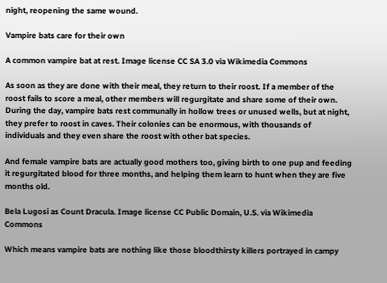night, reopening the same wound.

Vampire bats care for their own

A common vampire bat at rest. Image license CC SA 3.0 via Wikimedia Commons

As soon as they are done with their meal, they return to their roost. If a member of the roost fails to score a meal, other members will regurgitate and share some of their own. During the day, vampire bats rest communally in hollow trees or unused wells, but at night, they prefer to roost in caves. Their colonies can be enormous, with thousands of individuals and they even share the roost with other bat species.

And female vampire bats are actually good mothers too, giving birth to one pup and feeding it regurgitated blood for three months, and helping them learn to hunt when they are five months old.

Bela Lugosi as Count Dracula. Image license CC Public Domain, U.S. via Wikimedia Commons

Which means vampire bats are nothing like those bloodthirsty killers portrayed in campy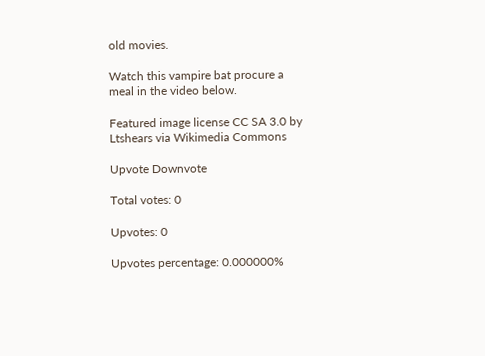old movies.

Watch this vampire bat procure a meal in the video below.

Featured image license CC SA 3.0 by Ltshears via Wikimedia Commons

Upvote Downvote

Total votes: 0

Upvotes: 0

Upvotes percentage: 0.000000%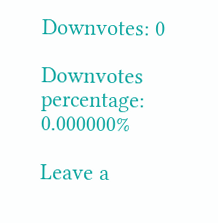Downvotes: 0

Downvotes percentage: 0.000000%

Leave a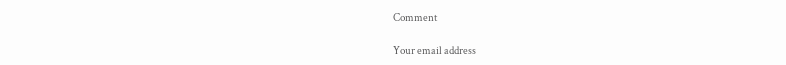Comment

Your email address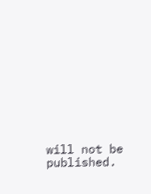will not be published.